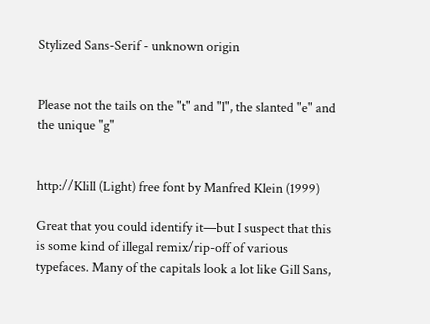Stylized Sans-Serif - unknown origin


Please not the tails on the "t" and "l", the slanted "e" and the unique "g"


http://Klill (Light) free font by Manfred Klein (1999)

Great that you could identify it—but I suspect that this is some kind of illegal remix/rip-off of various typefaces. Many of the capitals look a lot like Gill Sans,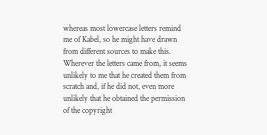whereas most lowercase letters remind me of Kabel, so he might have drawn from different sources to make this. Wherever the letters came from, it seems unlikely to me that he created them from scratch and, if he did not, even more unlikely that he obtained the permission of the copyright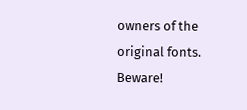owners of the original fonts. Beware!